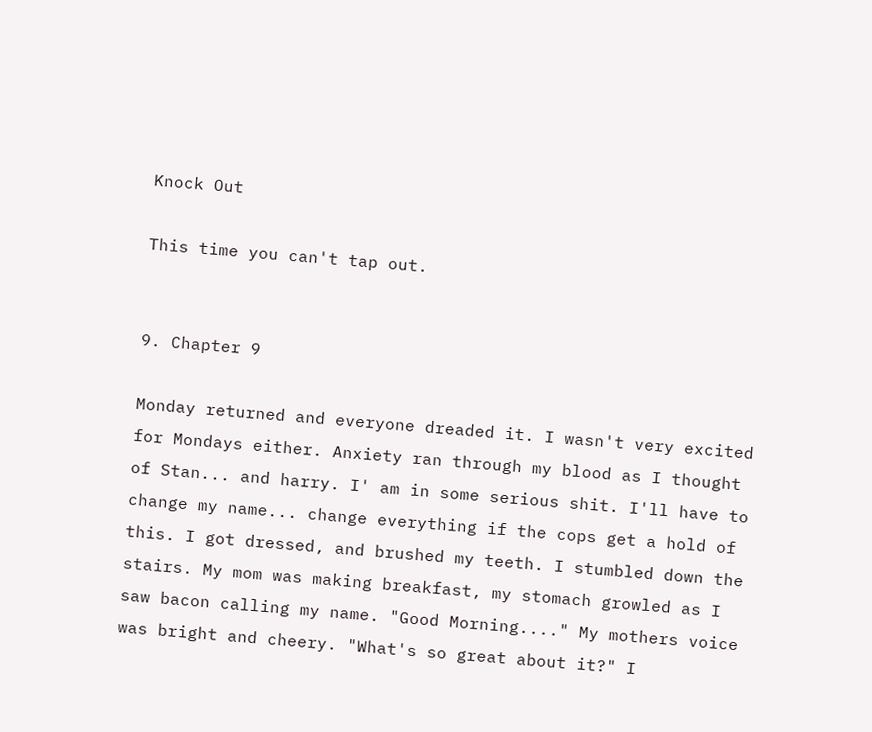Knock Out

This time you can't tap out.


9. Chapter 9

Monday returned and everyone dreaded it. I wasn't very excited for Mondays either. Anxiety ran through my blood as I thought of Stan... and harry. I' am in some serious shit. I'll have to change my name... change everything if the cops get a hold of this. I got dressed, and brushed my teeth. I stumbled down the stairs. My mom was making breakfast, my stomach growled as I saw bacon calling my name. "Good Morning...." My mothers voice was bright and cheery. "What's so great about it?" I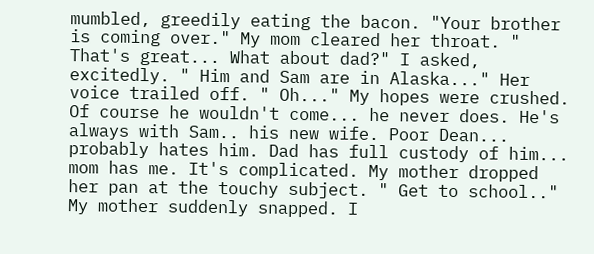mumbled, greedily eating the bacon. "Your brother is coming over." My mom cleared her throat. " That's great... What about dad?" I asked, excitedly. " Him and Sam are in Alaska..." Her voice trailed off. " Oh..." My hopes were crushed. Of course he wouldn't come... he never does. He's always with Sam.. his new wife. Poor Dean... probably hates him. Dad has full custody of him... mom has me. It's complicated. My mother dropped her pan at the touchy subject. " Get to school.." My mother suddenly snapped. I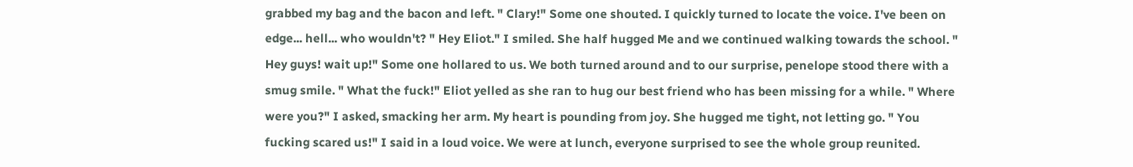grabbed my bag and the bacon and left. " Clary!" Some one shouted. I quickly turned to locate the voice. I've been on edge... hell... who wouldn't? " Hey Eliot." I smiled. She half hugged Me and we continued walking towards the school. " Hey guys! wait up!" Some one hollared to us. We both turned around and to our surprise, penelope stood there with a smug smile. " What the fuck!" Eliot yelled as she ran to hug our best friend who has been missing for a while. " Where were you?" I asked, smacking her arm. My heart is pounding from joy. She hugged me tight, not letting go. " You fucking scared us!" I said in a loud voice. We were at lunch, everyone surprised to see the whole group reunited.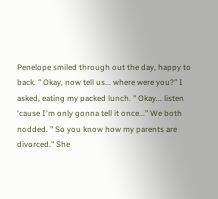Penelope smiled through out the day, happy to back. " Okay, now tell us... where were you?" I asked, eating my packed lunch. " Okay... listen 'cause I'm only gonna tell it once..." We both nodded. " So you know how my parents are divorced." She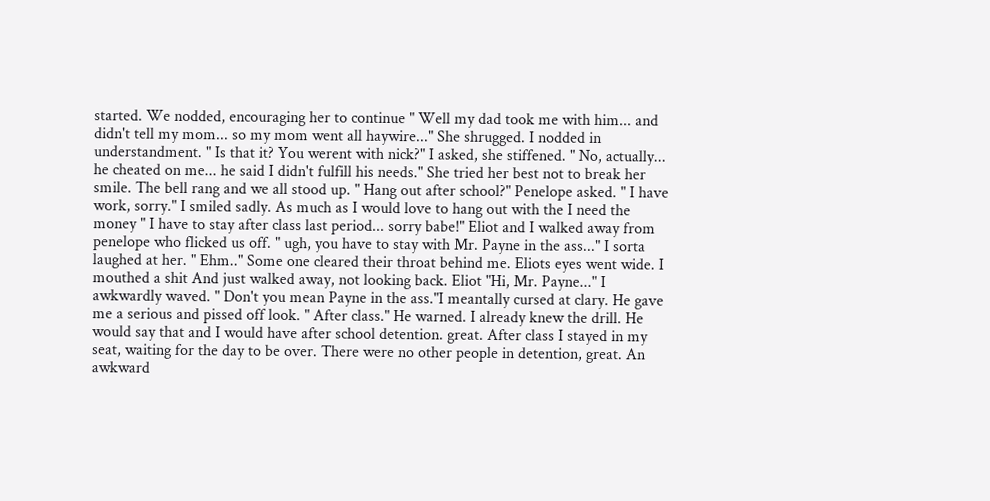started. We nodded, encouraging her to continue " Well my dad took me with him... and didn't tell my mom... so my mom went all haywire..." She shrugged. I nodded in understandment. " Is that it? You werent with nick?" I asked, she stiffened. " No, actually... he cheated on me... he said I didn't fulfill his needs." She tried her best not to break her smile. The bell rang and we all stood up. " Hang out after school?" Penelope asked. " I have work, sorry." I smiled sadly. As much as I would love to hang out with the I need the money " I have to stay after class last period... sorry babe!" Eliot and I walked away from penelope who flicked us off. " ugh, you have to stay with Mr. Payne in the ass..." I sorta laughed at her. " Ehm.." Some one cleared their throat behind me. Eliots eyes went wide. I mouthed a shit And just walked away, not looking back. Eliot "Hi, Mr. Payne..." I awkwardly waved. " Don't you mean Payne in the ass."I meantally cursed at clary. He gave me a serious and pissed off look. " After class." He warned. I already knew the drill. He would say that and I would have after school detention. great. After class I stayed in my seat, waiting for the day to be over. There were no other people in detention, great. An awkward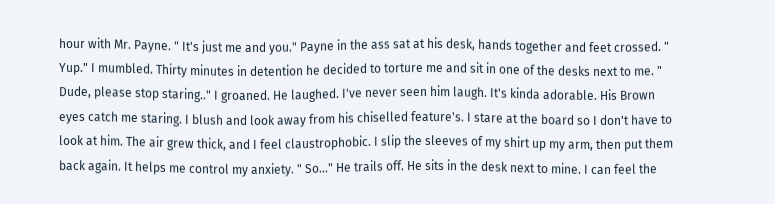hour with Mr. Payne. " It's just me and you." Payne in the ass sat at his desk, hands together and feet crossed. " Yup." I mumbled. Thirty minutes in detention he decided to torture me and sit in one of the desks next to me. " Dude, please stop staring.." I groaned. He laughed. I've never seen him laugh. It's kinda adorable. His Brown eyes catch me staring. I blush and look away from his chiselled feature's. I stare at the board so I don't have to look at him. The air grew thick, and I feel claustrophobic. I slip the sleeves of my shirt up my arm, then put them back again. It helps me control my anxiety. " So..." He trails off. He sits in the desk next to mine. I can feel the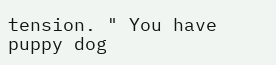tension. " You have puppy dog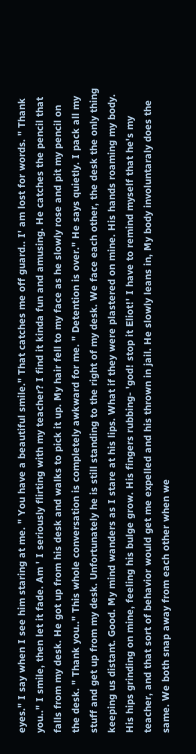eyes." I say when I see him staring at me. " You have a beautiful smile." That catches me off guard.. I' am lost for words. " Thank you.." I smile, then let it fade. Am ' I seriously flirting with my teacher? I find it kinda fun and amusing. He catches the pencil that falls from my desk. He got up from his desk and walks to pick it up. My hair fell to my face as he slowly rose and pit my pencil on the desk. " Thank you.." This whole conversation is completely awkward for me. " Detention is over." He says quietly. I pack all my stuff and get up from my desk. Unfortunately he is still standing to the right of my desk. We face each other, the desk the only thing keeping us distant. Good. My mind wanders as I stare at his lips. What if they were plastered on mine. His hands roaming my body. His hips grinding on mine, feeling his bulge grow. His fingers rubbing- 'god! stop it Eliot!' I have to remind myself that he's my teacher, and that sort of behavior would get me expelled and his thrown in jail. He slowly leans in, My body involuntaraly does the same. We both snap away from each other when we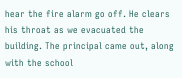hear the fire alarm go off. He clears his throat as we evacuated the building. The principal came out, along with the school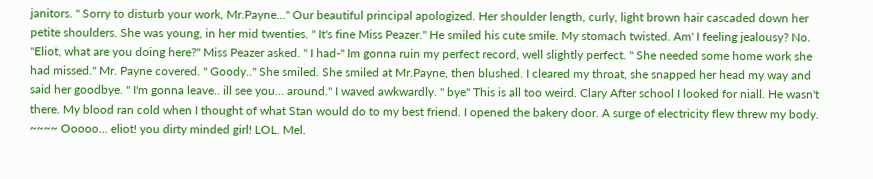janitors. " Sorry to disturb your work, Mr.Payne..." Our beautiful principal apologized. Her shoulder length, curly, light brown hair cascaded down her petite shoulders. She was young, in her mid twenties. " It's fine Miss Peazer." He smiled his cute smile. My stomach twisted. Am' I feeling jealousy? No. "Eliot, what are you doing here?" Miss Peazer asked. " I had-" Im gonna ruin my perfect record, well slightly perfect. " She needed some home work she had missed." Mr. Payne covered. " Goody.." She smiled. She smiled at Mr.Payne, then blushed. I cleared my throat, she snapped her head my way and said her goodbye. " I'm gonna leave.. ill see you... around." I waved awkwardly. " bye" This is all too weird. Clary After school I looked for niall. He wasn't there. My blood ran cold when I thought of what Stan would do to my best friend. I opened the bakery door. A surge of electricity flew threw my body. ~~~~ Ooooo... eliot! you dirty minded girl! LOL. Mel.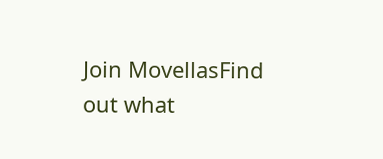Join MovellasFind out what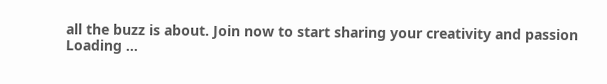all the buzz is about. Join now to start sharing your creativity and passion
Loading ...